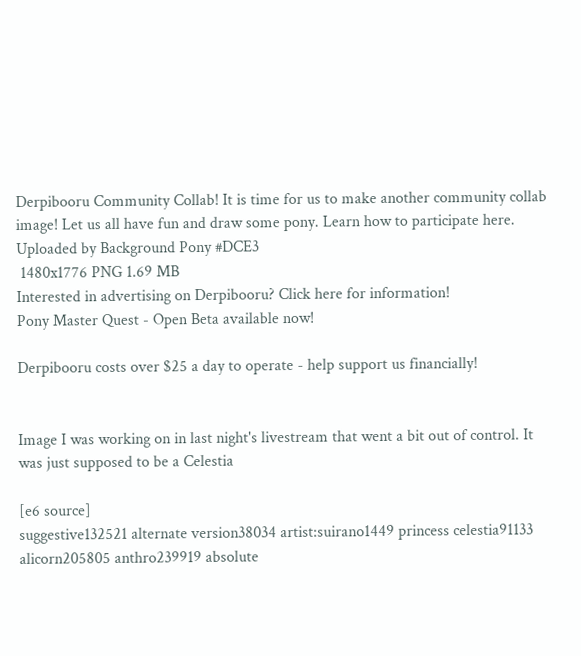Derpibooru Community Collab! It is time for us to make another community collab image! Let us all have fun and draw some pony. Learn how to participate here.
Uploaded by Background Pony #DCE3
 1480x1776 PNG 1.69 MB
Interested in advertising on Derpibooru? Click here for information!
Pony Master Quest - Open Beta available now!

Derpibooru costs over $25 a day to operate - help support us financially!


Image I was working on in last night's livestream that went a bit out of control. It was just supposed to be a Celestia

[e6 source]
suggestive132521 alternate version38034 artist:suirano1449 princess celestia91133 alicorn205805 anthro239919 absolute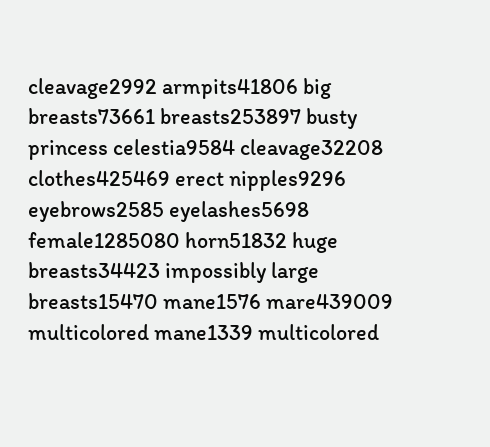cleavage2992 armpits41806 big breasts73661 breasts253897 busty princess celestia9584 cleavage32208 clothes425469 erect nipples9296 eyebrows2585 eyelashes5698 female1285080 horn51832 huge breasts34423 impossibly large breasts15470 mane1576 mare439009 multicolored mane1339 multicolored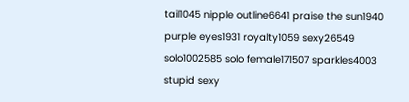tail1045 nipple outline6641 praise the sun1940 purple eyes1931 royalty1059 sexy26549 solo1002585 solo female171507 sparkles4003 stupid sexy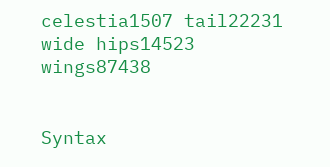celestia1507 tail22231 wide hips14523 wings87438


Syntax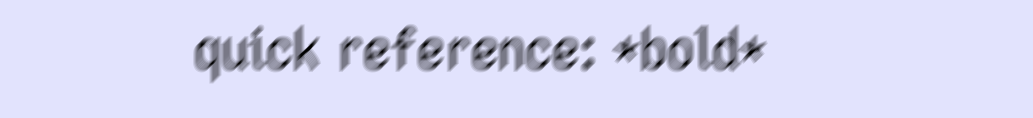quick reference: *bold*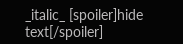_italic_ [spoiler]hide text[/spoiler]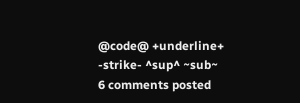@code@ +underline+ -strike- ^sup^ ~sub~
6 comments posted